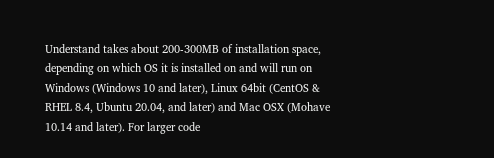Understand takes about 200-300MB of installation space, depending on which OS it is installed on and will run on Windows (Windows 10 and later), Linux 64bit (CentOS & RHEL 8.4, Ubuntu 20.04, and later) and Mac OSX (Mohave 10.14 and later). For larger code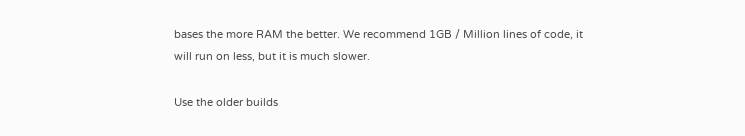bases the more RAM the better. We recommend 1GB / Million lines of code, it will run on less, but it is much slower.

Use the older builds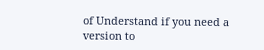of Understand if you need a version to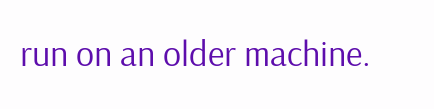run on an older machine.